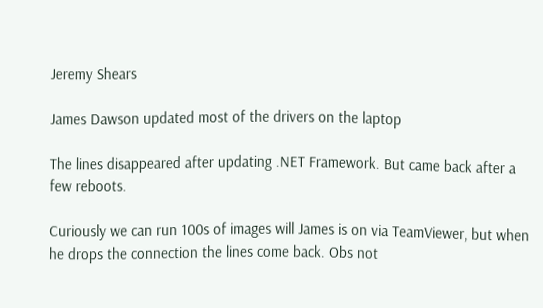Jeremy Shears

James Dawson updated most of the drivers on the laptop

The lines disappeared after updating .NET Framework. But came back after a few reboots.

Curiously we can run 100s of images will James is on via TeamViewer, but when he drops the connection the lines come back. Obs not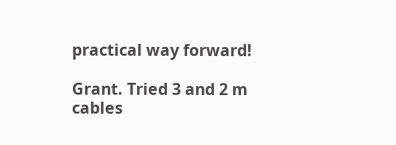practical way forward!

Grant. Tried 3 and 2 m cables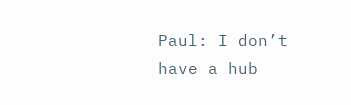Paul: I don’t have a hub